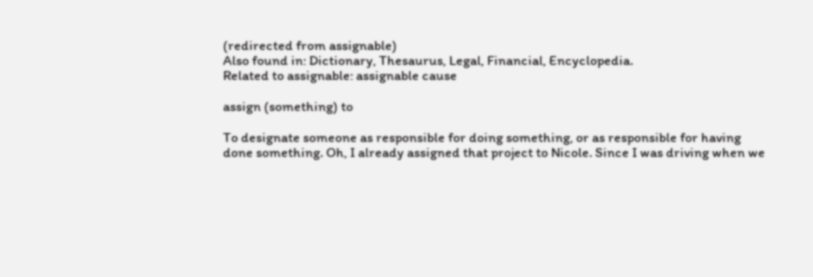(redirected from assignable)
Also found in: Dictionary, Thesaurus, Legal, Financial, Encyclopedia.
Related to assignable: assignable cause

assign (something) to

To designate someone as responsible for doing something, or as responsible for having done something. Oh, I already assigned that project to Nicole. Since I was driving when we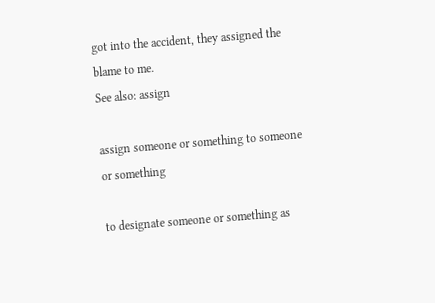got into the accident, they assigned the blame to me.
See also: assign

assign someone or something to someone or something

to designate someone or something as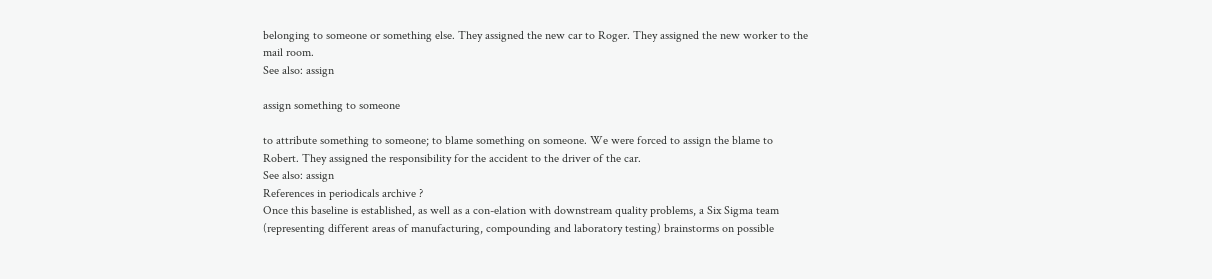belonging to someone or something else. They assigned the new car to Roger. They assigned the new worker to the mail room.
See also: assign

assign something to someone

to attribute something to someone; to blame something on someone. We were forced to assign the blame to Robert. They assigned the responsibility for the accident to the driver of the car.
See also: assign
References in periodicals archive ?
Once this baseline is established, as well as a con-elation with downstream quality problems, a Six Sigma team (representing different areas of manufacturing, compounding and laboratory testing) brainstorms on possible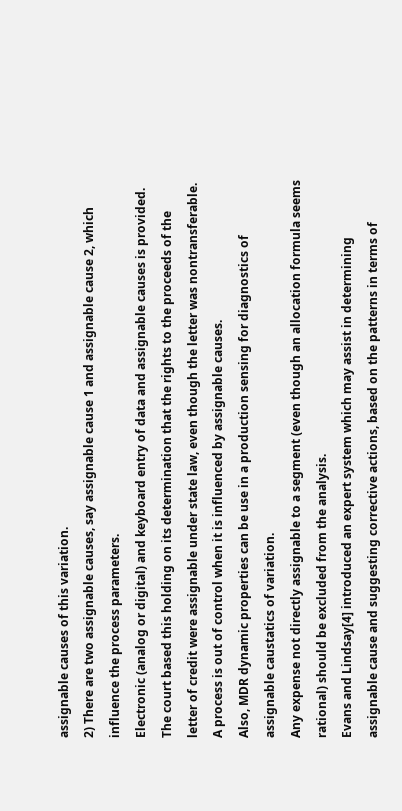assignable causes of this variation.
2) There are two assignable causes, say assignable cause 1 and assignable cause 2, which influence the process parameters.
Electronic (analog or digital) and keyboard entry of data and assignable causes is provided.
The court based this holding on its determination that the rights to the proceeds of the letter of credit were assignable under state law, even though the letter was nontransferable.
A process is out of control when it is influenced by assignable causes.
Also, MDR dynamic properties can be use in a production sensing for diagnostics of assignable caustatics of variation.
Any expense not directly assignable to a segment (even though an allocation formula seems rational) should be excluded from the analysis.
Evans and Lindsay[4] introduced an expert system which may assist in determining assignable cause and suggesting corrective actions, based on the patterns in terms of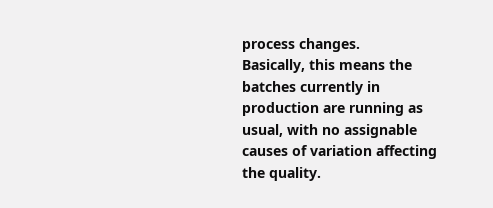process changes.
Basically, this means the batches currently in production are running as usual, with no assignable causes of variation affecting the quality.